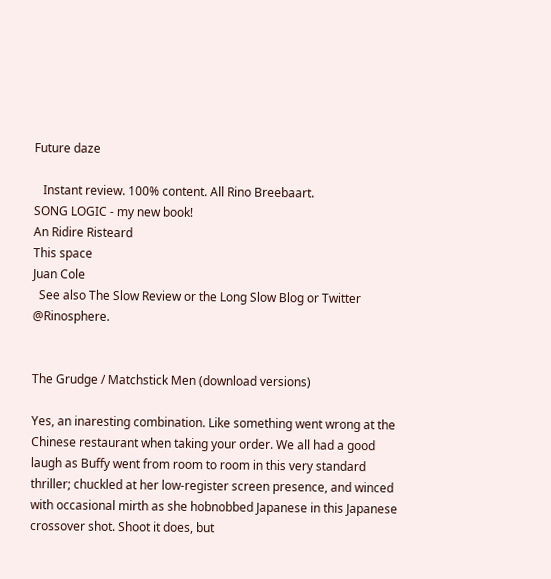Future daze

   Instant review. 100% content. All Rino Breebaart.
SONG LOGIC - my new book!
An Ridire Risteard
This space
Juan Cole
  See also The Slow Review or the Long Slow Blog or Twitter @Rinosphere.


The Grudge / Matchstick Men (download versions)

Yes, an inaresting combination. Like something went wrong at the Chinese restaurant when taking your order. We all had a good laugh as Buffy went from room to room in this very standard thriller; chuckled at her low-register screen presence, and winced with occasional mirth as she hobnobbed Japanese in this Japanese crossover shot. Shoot it does, but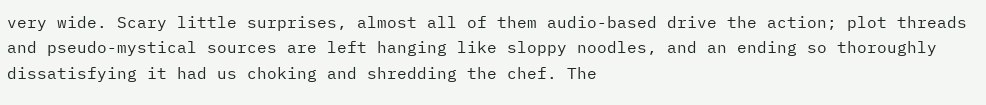very wide. Scary little surprises, almost all of them audio-based drive the action; plot threads and pseudo-mystical sources are left hanging like sloppy noodles, and an ending so thoroughly dissatisfying it had us choking and shredding the chef. The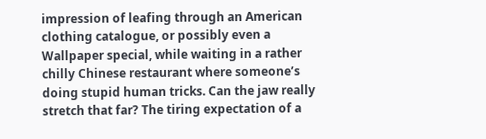impression of leafing through an American clothing catalogue, or possibly even a Wallpaper special, while waiting in a rather chilly Chinese restaurant where someone’s doing stupid human tricks. Can the jaw really stretch that far? The tiring expectation of a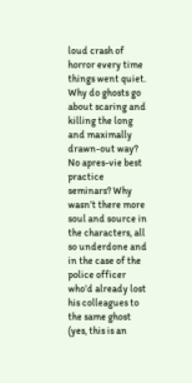loud crash of horror every time things went quiet. Why do ghosts go about scaring and killing the long and maximally drawn-out way? No apres-vie best practice seminars? Why wasn’t there more soul and source in the characters, all so underdone and in the case of the police officer who’d already lost his colleagues to the same ghost (yes, this is an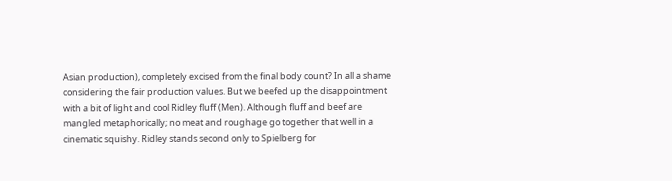Asian production), completely excised from the final body count? In all a shame considering the fair production values. But we beefed up the disappointment with a bit of light and cool Ridley fluff (Men). Although fluff and beef are mangled metaphorically; no meat and roughage go together that well in a cinematic squishy. Ridley stands second only to Spielberg for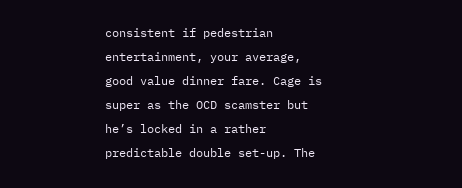consistent if pedestrian entertainment, your average, good value dinner fare. Cage is super as the OCD scamster but he’s locked in a rather predictable double set-up. The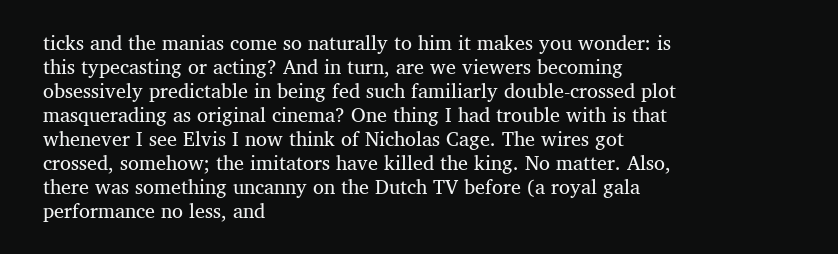ticks and the manias come so naturally to him it makes you wonder: is this typecasting or acting? And in turn, are we viewers becoming obsessively predictable in being fed such familiarly double-crossed plot masquerading as original cinema? One thing I had trouble with is that whenever I see Elvis I now think of Nicholas Cage. The wires got crossed, somehow; the imitators have killed the king. No matter. Also, there was something uncanny on the Dutch TV before (a royal gala performance no less, and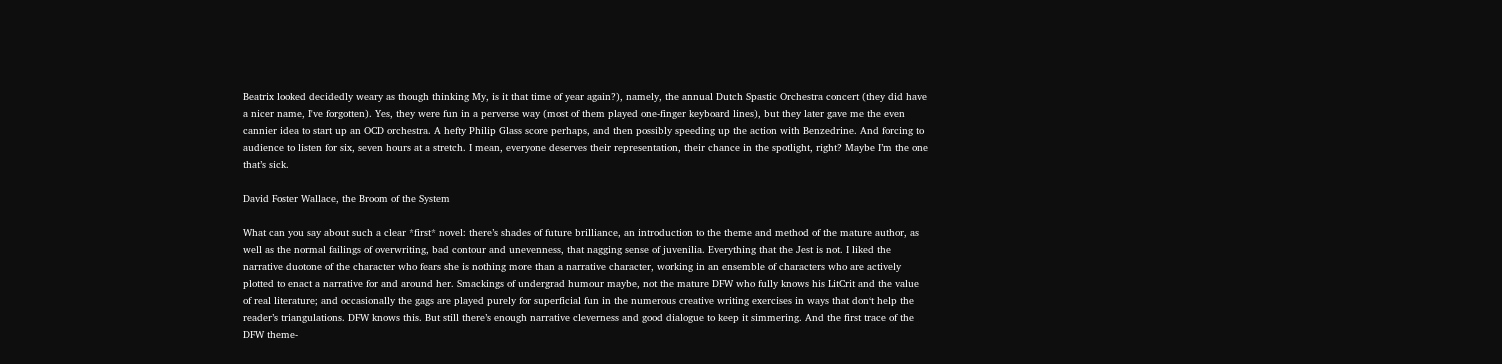Beatrix looked decidedly weary as though thinking My, is it that time of year again?), namely, the annual Dutch Spastic Orchestra concert (they did have a nicer name, I've forgotten). Yes, they were fun in a perverse way (most of them played one-finger keyboard lines), but they later gave me the even cannier idea to start up an OCD orchestra. A hefty Philip Glass score perhaps, and then possibly speeding up the action with Benzedrine. And forcing to audience to listen for six, seven hours at a stretch. I mean, everyone deserves their representation, their chance in the spotlight, right? Maybe I’m the one that’s sick.

David Foster Wallace, the Broom of the System

What can you say about such a clear *first* novel: there’s shades of future brilliance, an introduction to the theme and method of the mature author, as well as the normal failings of overwriting, bad contour and unevenness, that nagging sense of juvenilia. Everything that the Jest is not. I liked the narrative duotone of the character who fears she is nothing more than a narrative character, working in an ensemble of characters who are actively plotted to enact a narrative for and around her. Smackings of undergrad humour maybe, not the mature DFW who fully knows his LitCrit and the value of real literature; and occasionally the gags are played purely for superficial fun in the numerous creative writing exercises in ways that don‘t help the reader’s triangulations. DFW knows this. But still there’s enough narrative cleverness and good dialogue to keep it simmering. And the first trace of the DFW theme-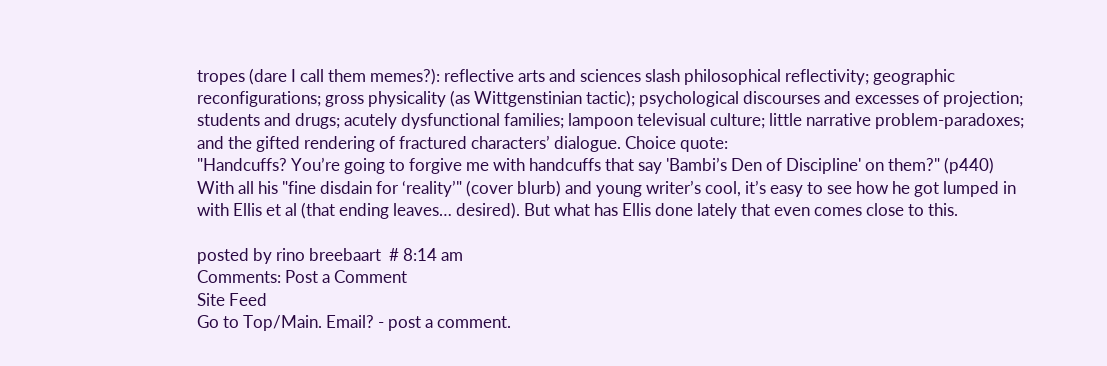tropes (dare I call them memes?): reflective arts and sciences slash philosophical reflectivity; geographic reconfigurations; gross physicality (as Wittgenstinian tactic); psychological discourses and excesses of projection; students and drugs; acutely dysfunctional families; lampoon televisual culture; little narrative problem-paradoxes; and the gifted rendering of fractured characters’ dialogue. Choice quote:
"Handcuffs? You’re going to forgive me with handcuffs that say 'Bambi’s Den of Discipline' on them?" (p440)
With all his "fine disdain for ‘reality’" (cover blurb) and young writer’s cool, it’s easy to see how he got lumped in with Ellis et al (that ending leaves… desired). But what has Ellis done lately that even comes close to this.

posted by rino breebaart  # 8:14 am
Comments: Post a Comment
Site Feed
Go to Top/Main. Email? - post a comment.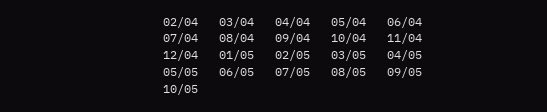02/04   03/04   04/04   05/04   06/04   07/04   08/04   09/04   10/04   11/04   12/04   01/05   02/05   03/05   04/05   05/05   06/05   07/05   08/05   09/05   10/05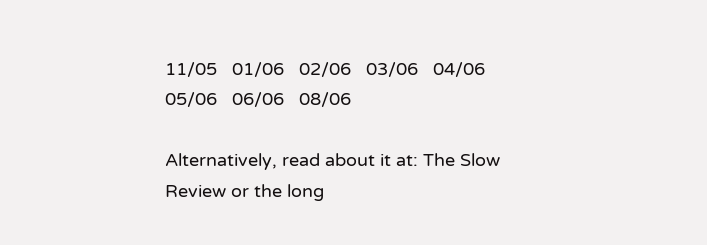11/05   01/06   02/06   03/06   04/06   05/06   06/06   08/06

Alternatively, read about it at: The Slow Review or the long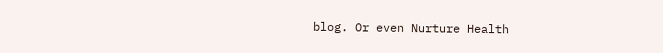blog. Or even Nurture Health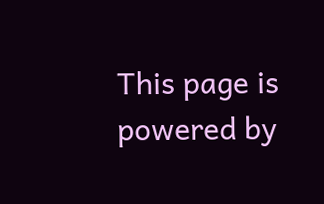This page is powered by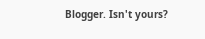Blogger. Isn't yours?